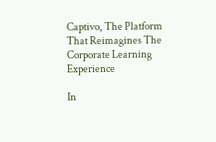Captivo, The Platform That Reimagines The Corporate Learning Experience

In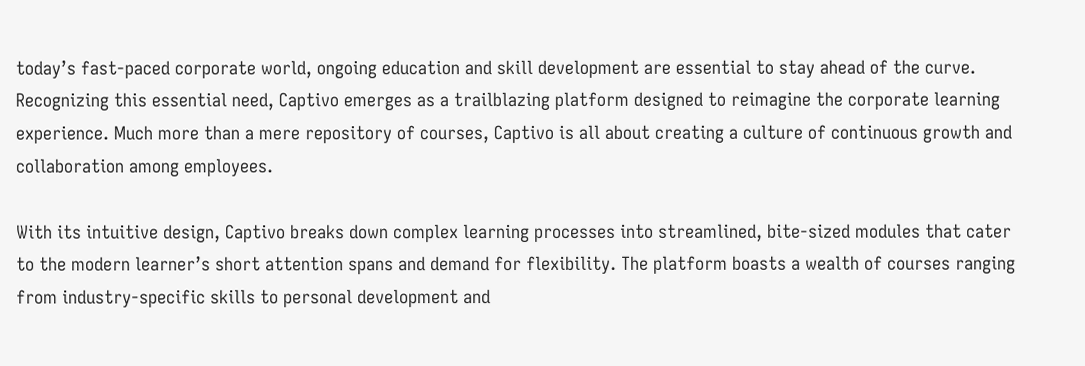today’s fast-paced corporate world, ongoing education and skill development are essential to stay ahead of the curve. Recognizing this essential need, Captivo emerges as a trailblazing platform designed to reimagine the corporate learning experience. Much more than a mere repository of courses, Captivo is all about creating a culture of continuous growth and collaboration among employees.

With its intuitive design, Captivo breaks down complex learning processes into streamlined, bite-sized modules that cater to the modern learner’s short attention spans and demand for flexibility. The platform boasts a wealth of courses ranging from industry-specific skills to personal development and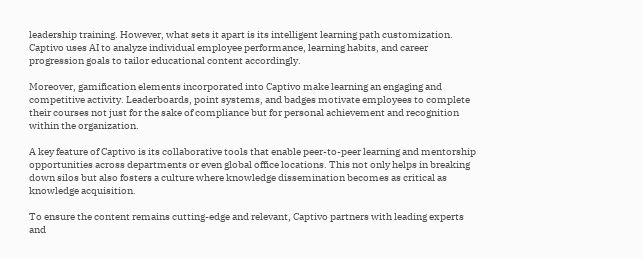leadership training. However, what sets it apart is its intelligent learning path customization. Captivo uses AI to analyze individual employee performance, learning habits, and career progression goals to tailor educational content accordingly.

Moreover, gamification elements incorporated into Captivo make learning an engaging and competitive activity. Leaderboards, point systems, and badges motivate employees to complete their courses not just for the sake of compliance but for personal achievement and recognition within the organization.

A key feature of Captivo is its collaborative tools that enable peer-to-peer learning and mentorship opportunities across departments or even global office locations. This not only helps in breaking down silos but also fosters a culture where knowledge dissemination becomes as critical as knowledge acquisition.

To ensure the content remains cutting-edge and relevant, Captivo partners with leading experts and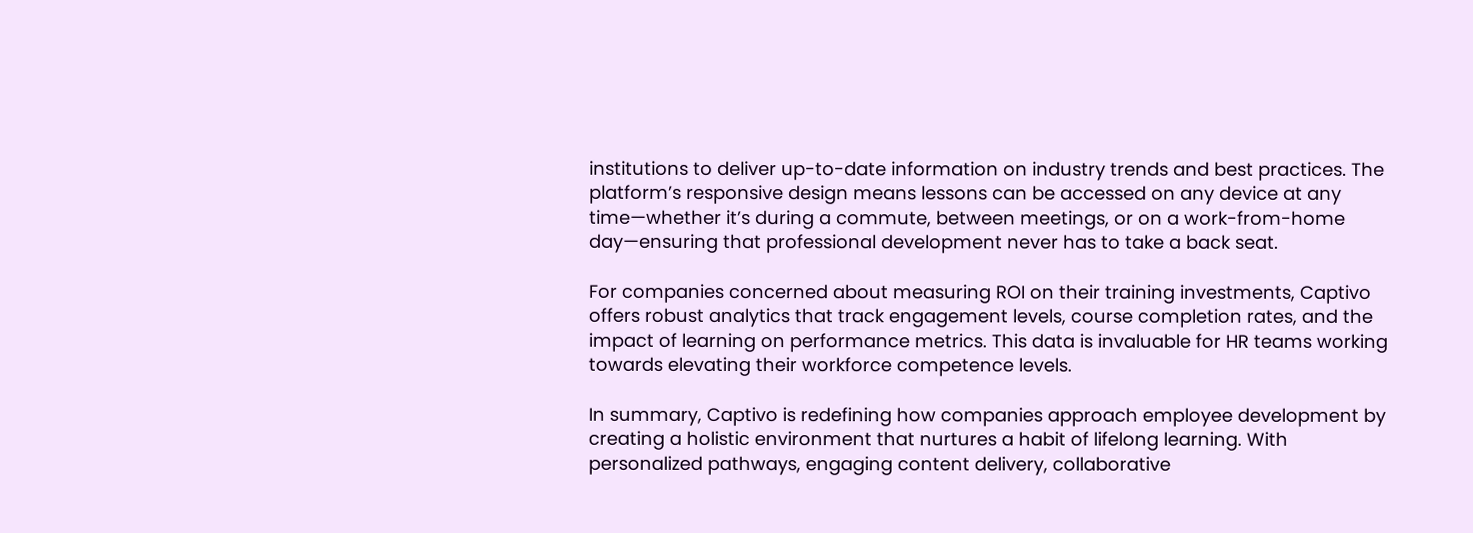institutions to deliver up-to-date information on industry trends and best practices. The platform’s responsive design means lessons can be accessed on any device at any time—whether it’s during a commute, between meetings, or on a work-from-home day—ensuring that professional development never has to take a back seat.

For companies concerned about measuring ROI on their training investments, Captivo offers robust analytics that track engagement levels, course completion rates, and the impact of learning on performance metrics. This data is invaluable for HR teams working towards elevating their workforce competence levels.

In summary, Captivo is redefining how companies approach employee development by creating a holistic environment that nurtures a habit of lifelong learning. With personalized pathways, engaging content delivery, collaborative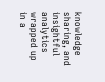knowledge sharing, and insightful analytics wrapped up in a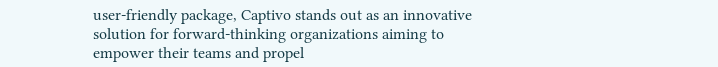user-friendly package, Captivo stands out as an innovative solution for forward-thinking organizations aiming to empower their teams and propel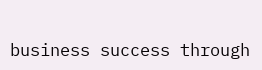business success through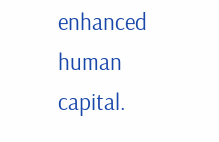enhanced human capital.